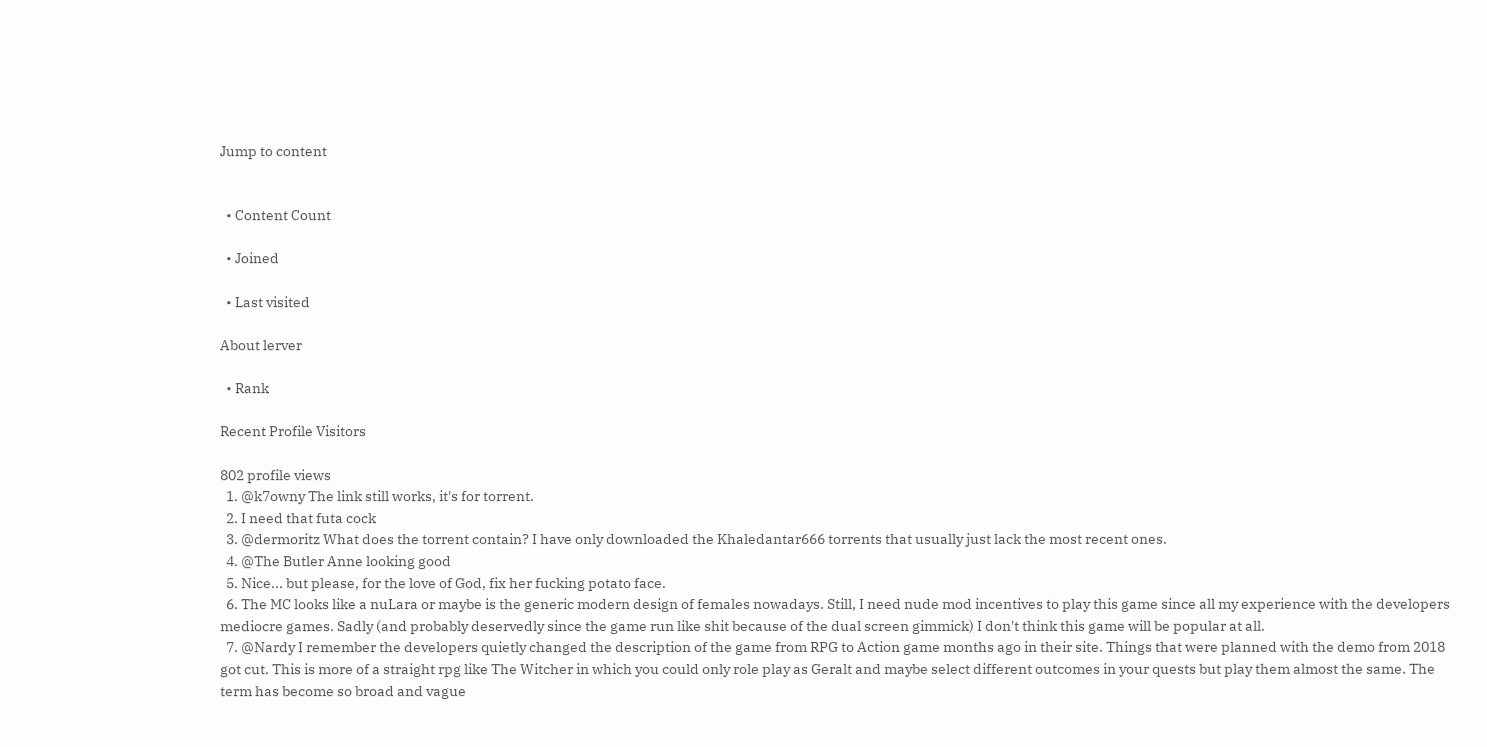Jump to content


  • Content Count

  • Joined

  • Last visited

About lerver

  • Rank

Recent Profile Visitors

802 profile views
  1. @k7owny The link still works, it's for torrent.
  2. I need that futa cock
  3. @dermoritz What does the torrent contain? I have only downloaded the Khaledantar666 torrents that usually just lack the most recent ones.
  4. @The Butler Anne looking good
  5. Nice... but please, for the love of God, fix her fucking potato face.
  6. The MC looks like a nuLara or maybe is the generic modern design of females nowadays. Still, I need nude mod incentives to play this game since all my experience with the developers mediocre games. Sadly (and probably deservedly since the game run like shit because of the dual screen gimmick) I don't think this game will be popular at all.
  7. @Nardy I remember the developers quietly changed the description of the game from RPG to Action game months ago in their site. Things that were planned with the demo from 2018 got cut. This is more of a straight rpg like The Witcher in which you could only role play as Geralt and maybe select different outcomes in your quests but play them almost the same. The term has become so broad and vague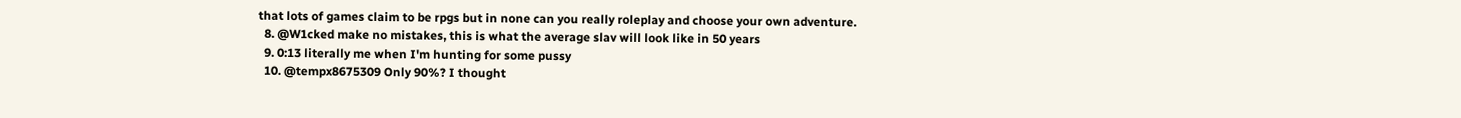that lots of games claim to be rpgs but in none can you really roleplay and choose your own adventure.
  8. @W1cked make no mistakes, this is what the average slav will look like in 50 years
  9. 0:13 literally me when I'm hunting for some pussy
  10. @tempx8675309 Only 90%? I thought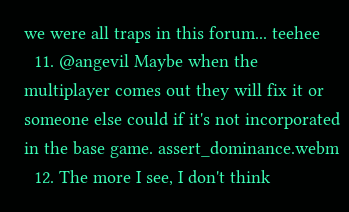we were all traps in this forum... teehee
  11. @angevil Maybe when the multiplayer comes out they will fix it or someone else could if it's not incorporated in the base game. assert_dominance.webm
  12. The more I see, I don't think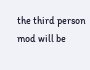the third person mod will be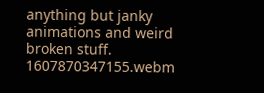anything but janky animations and weird broken stuff. 1607870347155.webm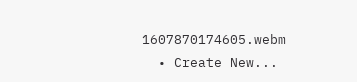1607870174605.webm
  • Create New...